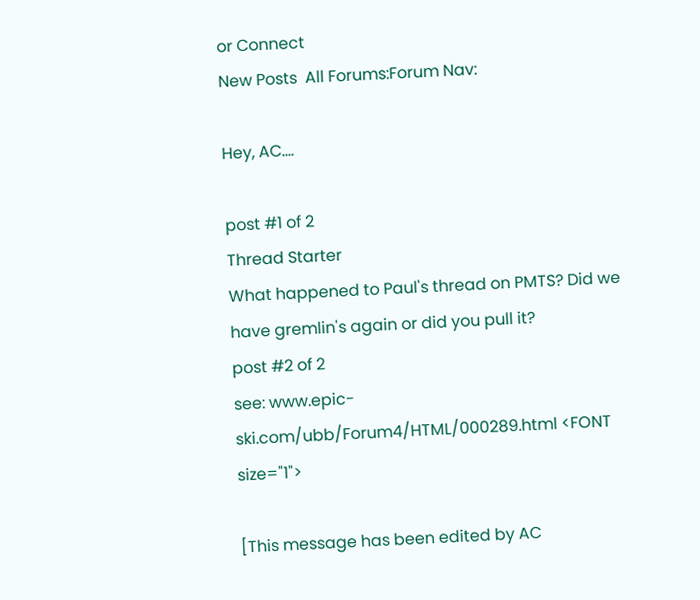or Connect
New Posts  All Forums:Forum Nav:

Hey, AC....

post #1 of 2
Thread Starter
What happened to Paul's thread on PMTS? Did we have gremlin's again or did you pull it?
post #2 of 2
see: www.epic-ski.com/ubb/Forum4/HTML/000289.html <FONT size="1">

[This message has been edited by AC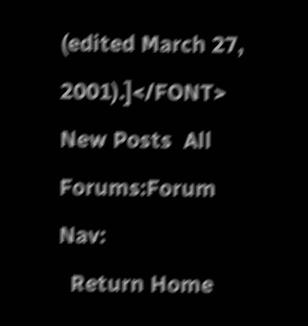(edited March 27, 2001).]</FONT>
New Posts  All Forums:Forum Nav:
  Return Home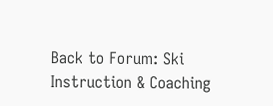Back to Forum: Ski Instruction & Coaching